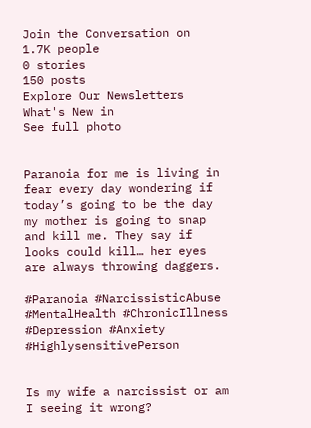Join the Conversation on
1.7K people
0 stories
150 posts
Explore Our Newsletters
What's New in
See full photo


Paranoia for me is living in fear every day wondering if today’s going to be the day my mother is going to snap and kill me. They say if looks could kill… her eyes are always throwing daggers.

#Paranoia #NarcissisticAbuse #MentalHealth #ChronicIllness #Depression #Anxiety #HighlysensitivePerson


Is my wife a narcissist or am I seeing it wrong?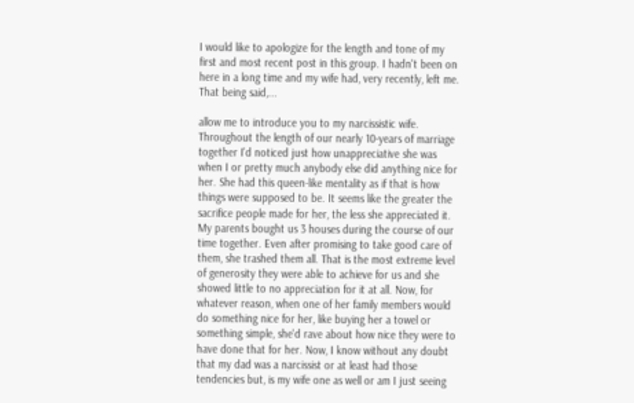I would like to apologize for the length and tone of my first and most recent post in this group. I hadn't been on here in a long time and my wife had, very recently, left me. That being said,...

allow me to introduce you to my narcissistic wife. Throughout the length of our nearly 10-years of marriage together I'd noticed just how unappreciative she was when I or pretty much anybody else did anything nice for her. She had this queen-like mentality as if that is how things were supposed to be. It seems like the greater the sacrifice people made for her, the less she appreciated it. My parents bought us 3 houses during the course of our time together. Even after promising to take good care of them, she trashed them all. That is the most extreme level of generosity they were able to achieve for us and she showed little to no appreciation for it at all. Now, for whatever reason, when one of her family members would do something nice for her, like buying her a towel or something simple, she'd rave about how nice they were to have done that for her. Now, I know without any doubt that my dad was a narcissist or at least had those tendencies but, is my wife one as well or am I just seeing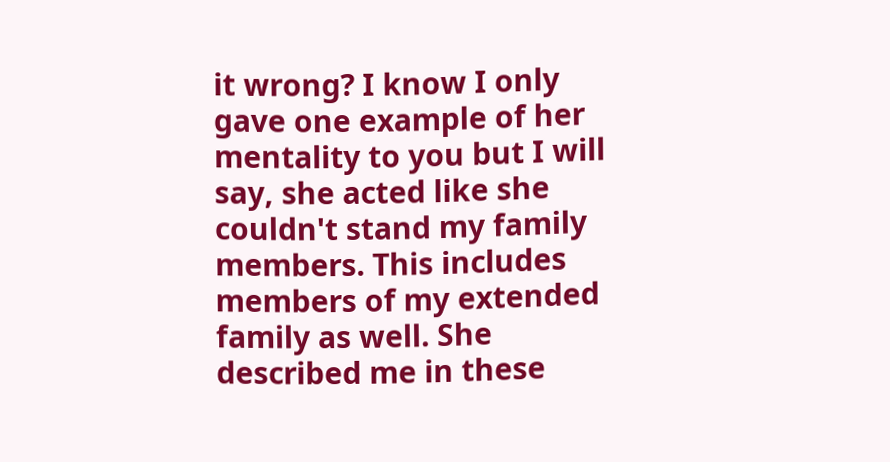it wrong? I know I only gave one example of her mentality to you but I will say, she acted like she couldn't stand my family members. This includes members of my extended family as well. She described me in these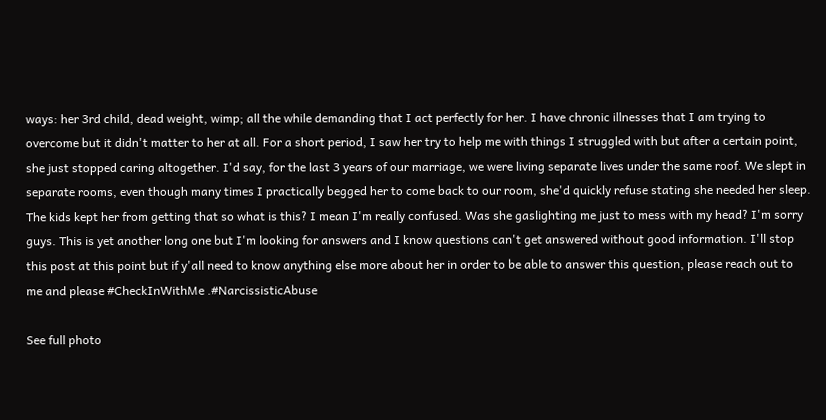ways: her 3rd child, dead weight, wimp; all the while demanding that I act perfectly for her. I have chronic illnesses that I am trying to overcome but it didn't matter to her at all. For a short period, I saw her try to help me with things I struggled with but after a certain point, she just stopped caring altogether. I'd say, for the last 3 years of our marriage, we were living separate lives under the same roof. We slept in separate rooms, even though many times I practically begged her to come back to our room, she'd quickly refuse stating she needed her sleep. The kids kept her from getting that so what is this? I mean I'm really confused. Was she gaslighting me just to mess with my head? I'm sorry guys. This is yet another long one but I'm looking for answers and I know questions can't get answered without good information. I'll stop this post at this point but if y'all need to know anything else more about her in order to be able to answer this question, please reach out to me and please #CheckInWithMe .#NarcissisticAbuse

See full photo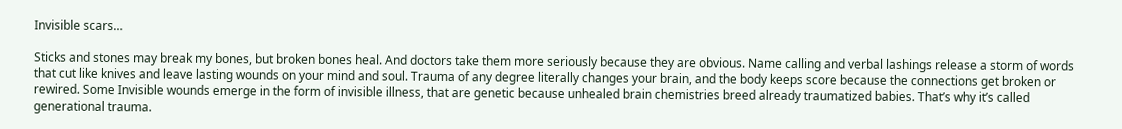Invisible scars…

Sticks and stones may break my bones, but broken bones heal. And doctors take them more seriously because they are obvious. Name calling and verbal lashings release a storm of words that cut like knives and leave lasting wounds on your mind and soul. Trauma of any degree literally changes your brain, and the body keeps score because the connections get broken or rewired. Some Invisible wounds emerge in the form of invisible illness, that are genetic because unhealed brain chemistries breed already traumatized babies. That’s why it’s called generational trauma.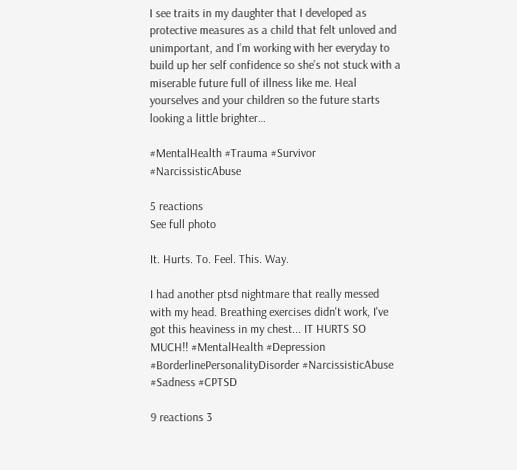I see traits in my daughter that I developed as protective measures as a child that felt unloved and unimportant, and I’m working with her everyday to build up her self confidence so she’s not stuck with a miserable future full of illness like me. Heal yourselves and your children so the future starts looking a little brighter…

#MentalHealth #Trauma #Survivor #NarcissisticAbuse

5 reactions
See full photo

It. Hurts. To. Feel. This. Way.

I had another ptsd nightmare that really messed with my head. Breathing exercises didn't work, I've got this heaviness in my chest... IT HURTS SO MUCH!! #MentalHealth #Depression #BorderlinePersonalityDisorder #NarcissisticAbuse #Sadness #CPTSD

9 reactions 3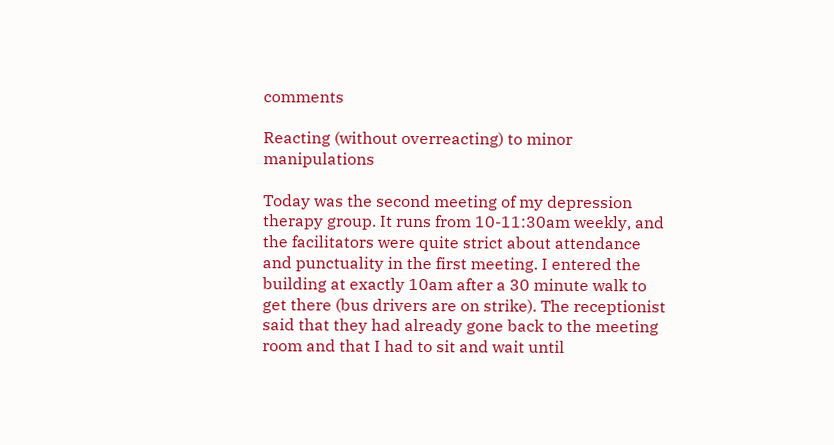comments

Reacting (without overreacting) to minor manipulations

Today was the second meeting of my depression therapy group. It runs from 10-11:30am weekly, and the facilitators were quite strict about attendance and punctuality in the first meeting. I entered the building at exactly 10am after a 30 minute walk to get there (bus drivers are on strike). The receptionist said that they had already gone back to the meeting room and that I had to sit and wait until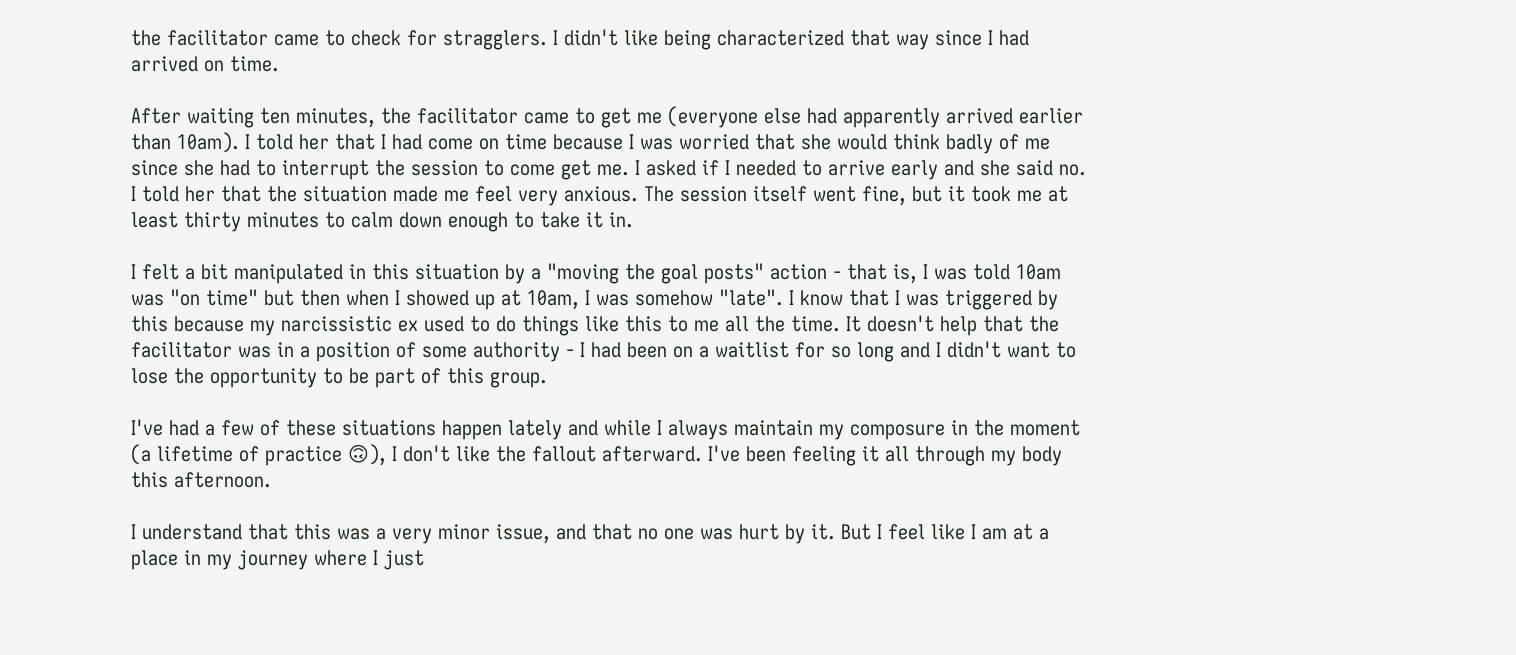the facilitator came to check for stragglers. I didn't like being characterized that way since I had arrived on time.

After waiting ten minutes, the facilitator came to get me (everyone else had apparently arrived earlier than 10am). I told her that I had come on time because I was worried that she would think badly of me since she had to interrupt the session to come get me. I asked if I needed to arrive early and she said no. I told her that the situation made me feel very anxious. The session itself went fine, but it took me at least thirty minutes to calm down enough to take it in.

I felt a bit manipulated in this situation by a "moving the goal posts" action - that is, I was told 10am was "on time" but then when I showed up at 10am, I was somehow "late". I know that I was triggered by this because my narcissistic ex used to do things like this to me all the time. It doesn't help that the facilitator was in a position of some authority - I had been on a waitlist for so long and I didn't want to lose the opportunity to be part of this group.

I've had a few of these situations happen lately and while I always maintain my composure in the moment (a lifetime of practice 🙃), I don't like the fallout afterward. I've been feeling it all through my body this afternoon.

I understand that this was a very minor issue, and that no one was hurt by it. But I feel like I am at a place in my journey where I just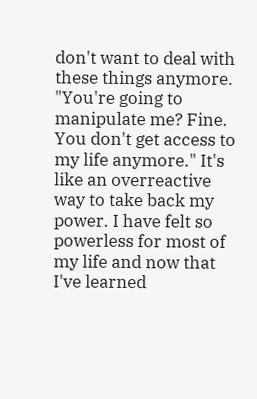don't want to deal with these things anymore. "You're going to manipulate me? Fine. You don't get access to my life anymore." It's like an overreactive way to take back my power. I have felt so powerless for most of my life and now that I've learned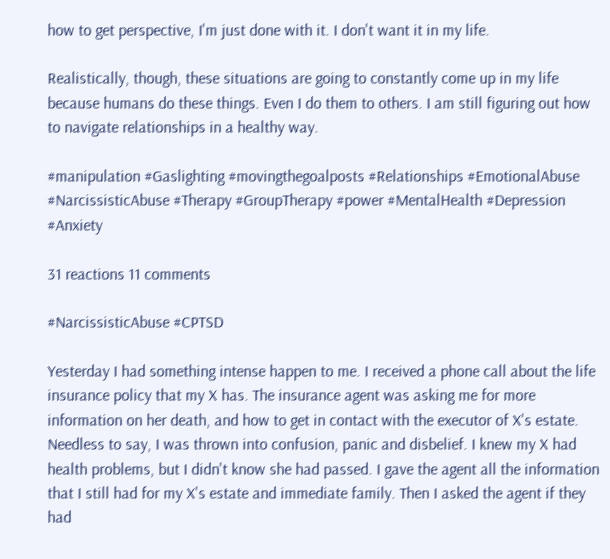how to get perspective, I'm just done with it. I don't want it in my life.

Realistically, though, these situations are going to constantly come up in my life because humans do these things. Even I do them to others. I am still figuring out how to navigate relationships in a healthy way.

#manipulation #Gaslighting #movingthegoalposts #Relationships #EmotionalAbuse #NarcissisticAbuse #Therapy #GroupTherapy #power #MentalHealth #Depression #Anxiety

31 reactions 11 comments

#NarcissisticAbuse #CPTSD

Yesterday I had something intense happen to me. I received a phone call about the life insurance policy that my X has. The insurance agent was asking me for more information on her death, and how to get in contact with the executor of X's estate. Needless to say, I was thrown into confusion, panic and disbelief. I knew my X had health problems, but I didn't know she had passed. I gave the agent all the information that I still had for my X's estate and immediate family. Then I asked the agent if they had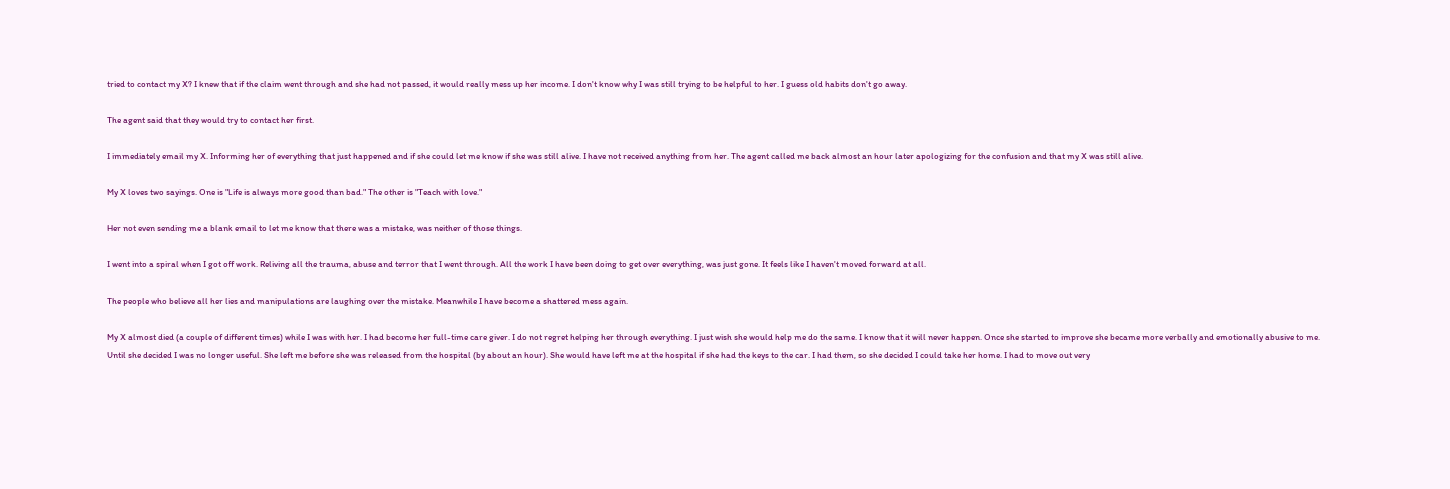tried to contact my X? I knew that if the claim went through and she had not passed, it would really mess up her income. I don't know why I was still trying to be helpful to her. I guess old habits don't go away.

The agent said that they would try to contact her first.

I immediately email my X. Informing her of everything that just happened and if she could let me know if she was still alive. I have not received anything from her. The agent called me back almost an hour later apologizing for the confusion and that my X was still alive.

My X loves two sayings. One is "Life is always more good than bad." The other is "Teach with love."

Her not even sending me a blank email to let me know that there was a mistake, was neither of those things.

I went into a spiral when I got off work. Reliving all the trauma, abuse and terror that I went through. All the work I have been doing to get over everything, was just gone. It feels like I haven't moved forward at all.

The people who believe all her lies and manipulations are laughing over the mistake. Meanwhile I have become a shattered mess again.

My X almost died (a couple of different times) while I was with her. I had become her full-time care giver. I do not regret helping her through everything. I just wish she would help me do the same. I know that it will never happen. Once she started to improve she became more verbally and emotionally abusive to me. Until she decided I was no longer useful. She left me before she was released from the hospital (by about an hour). She would have left me at the hospital if she had the keys to the car. I had them, so she decided I could take her home. I had to move out very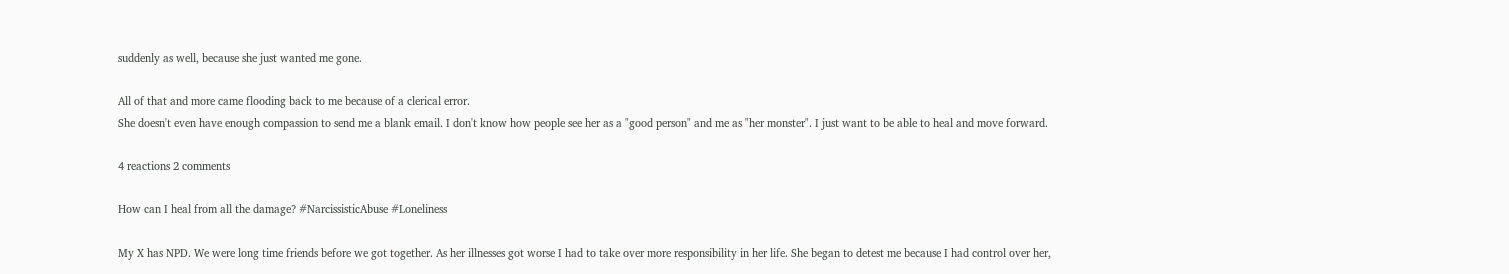suddenly as well, because she just wanted me gone.

All of that and more came flooding back to me because of a clerical error.
She doesn't even have enough compassion to send me a blank email. I don't know how people see her as a "good person" and me as "her monster". I just want to be able to heal and move forward.

4 reactions 2 comments

How can I heal from all the damage? #NarcissisticAbuse #Loneliness

My X has NPD. We were long time friends before we got together. As her illnesses got worse I had to take over more responsibility in her life. She began to detest me because I had control over her,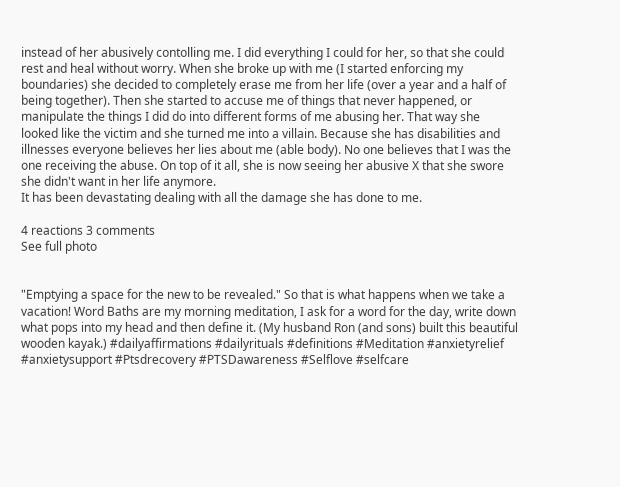instead of her abusively contolling me. I did everything I could for her, so that she could rest and heal without worry. When she broke up with me (I started enforcing my boundaries) she decided to completely erase me from her life (over a year and a half of being together). Then she started to accuse me of things that never happened, or manipulate the things I did do into different forms of me abusing her. That way she looked like the victim and she turned me into a villain. Because she has disabilities and illnesses everyone believes her lies about me (able body). No one believes that I was the one receiving the abuse. On top of it all, she is now seeing her abusive X that she swore she didn't want in her life anymore.
It has been devastating dealing with all the damage she has done to me.

4 reactions 3 comments
See full photo


"Emptying a space for the new to be revealed." So that is what happens when we take a vacation! Word Baths are my morning meditation, I ask for a word for the day, write down what pops into my head and then define it. (My husband Ron (and sons) built this beautiful wooden kayak.) #dailyaffirmations #dailyrituals #definitions #Meditation #anxietyrelief #anxietysupport #Ptsdrecovery #PTSDawareness #Selflove #selfcare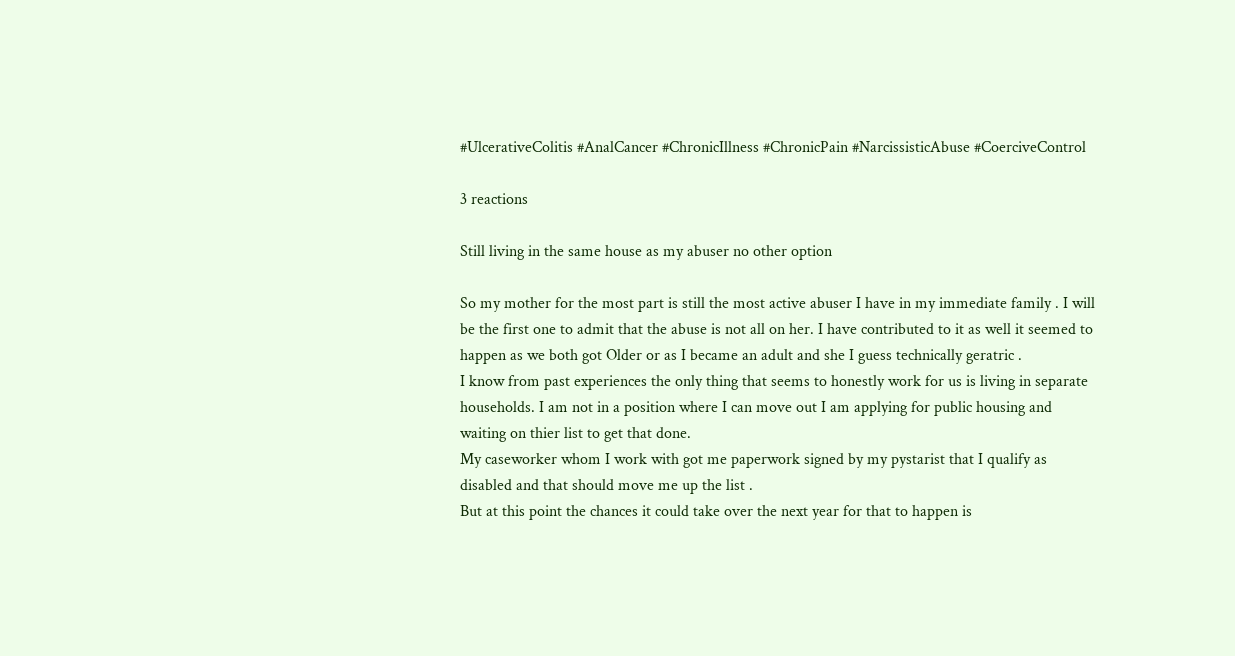#UlcerativeColitis #AnalCancer #ChronicIllness #ChronicPain #NarcissisticAbuse #CoerciveControl

3 reactions

Still living in the same house as my abuser no other option

So my mother for the most part is still the most active abuser I have in my immediate family . I will be the first one to admit that the abuse is not all on her. I have contributed to it as well it seemed to happen as we both got Older or as I became an adult and she I guess technically geratric .
I know from past experiences the only thing that seems to honestly work for us is living in separate households. I am not in a position where I can move out I am applying for public housing and waiting on thier list to get that done.
My caseworker whom I work with got me paperwork signed by my pystarist that I qualify as disabled and that should move me up the list .
But at this point the chances it could take over the next year for that to happen is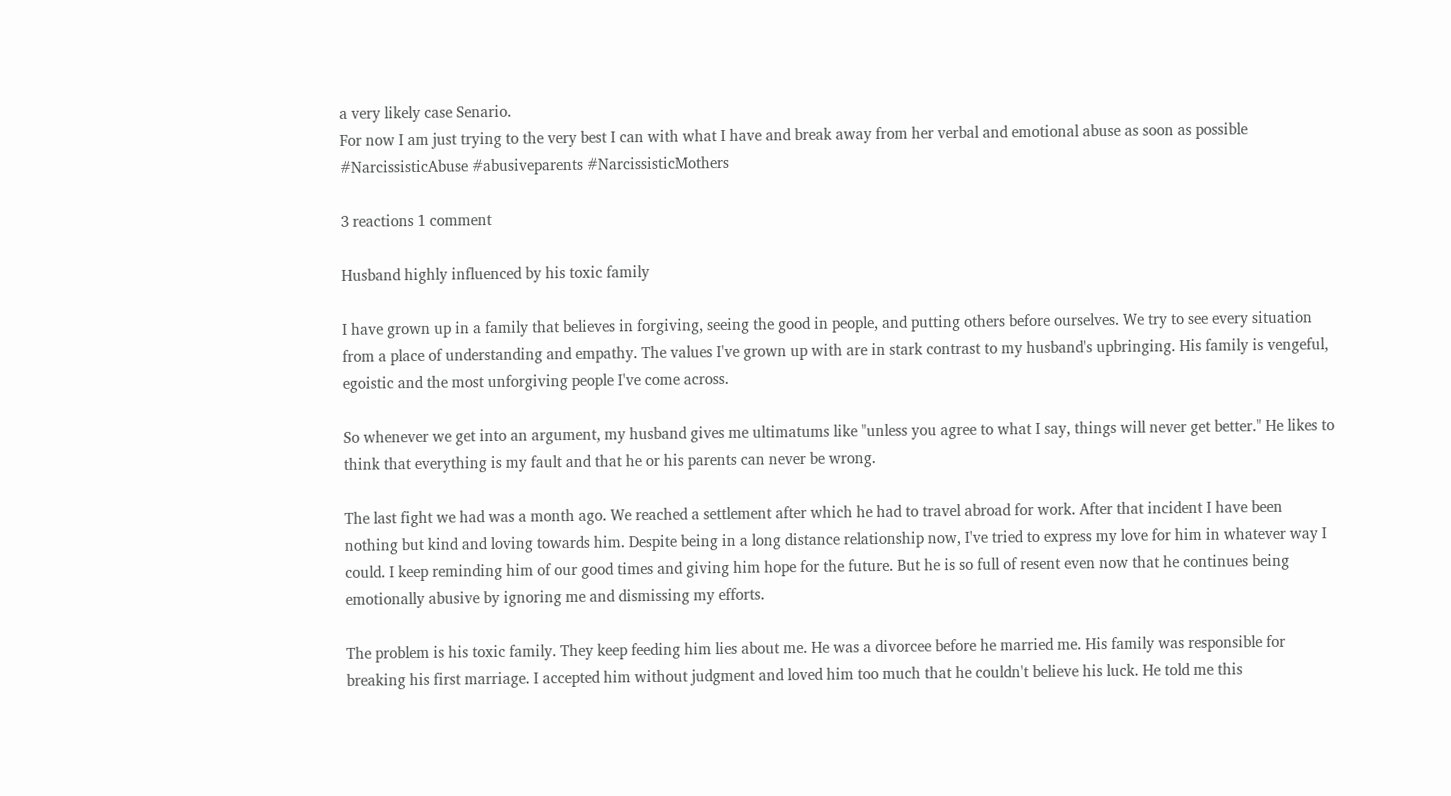a very likely case Senario.
For now I am just trying to the very best I can with what I have and break away from her verbal and emotional abuse as soon as possible #NarcissisticAbuse #abusiveparents #NarcissisticMothers

3 reactions 1 comment

Husband highly influenced by his toxic family

I have grown up in a family that believes in forgiving, seeing the good in people, and putting others before ourselves. We try to see every situation from a place of understanding and empathy. The values I've grown up with are in stark contrast to my husband's upbringing. His family is vengeful, egoistic and the most unforgiving people I've come across.

So whenever we get into an argument, my husband gives me ultimatums like "unless you agree to what I say, things will never get better." He likes to think that everything is my fault and that he or his parents can never be wrong.

The last fight we had was a month ago. We reached a settlement after which he had to travel abroad for work. After that incident I have been nothing but kind and loving towards him. Despite being in a long distance relationship now, I've tried to express my love for him in whatever way I could. I keep reminding him of our good times and giving him hope for the future. But he is so full of resent even now that he continues being emotionally abusive by ignoring me and dismissing my efforts.

The problem is his toxic family. They keep feeding him lies about me. He was a divorcee before he married me. His family was responsible for breaking his first marriage. I accepted him without judgment and loved him too much that he couldn't believe his luck. He told me this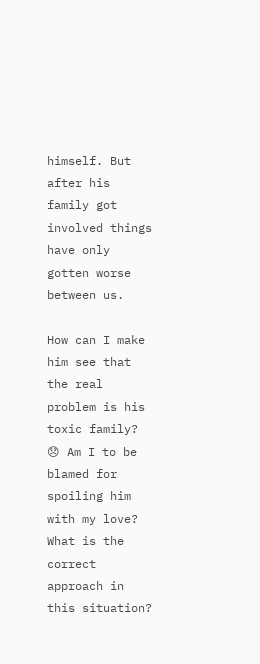himself. But after his family got involved things have only gotten worse between us.

How can I make him see that the real problem is his toxic family? 😞 Am I to be blamed for spoiling him with my love? What is the correct approach in this situation?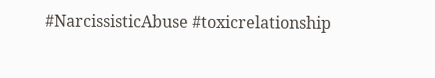#NarcissisticAbuse #toxicrelationship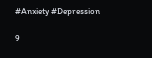#Anxiety #Depression

9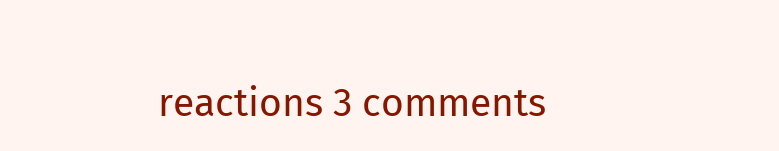reactions 3 comments